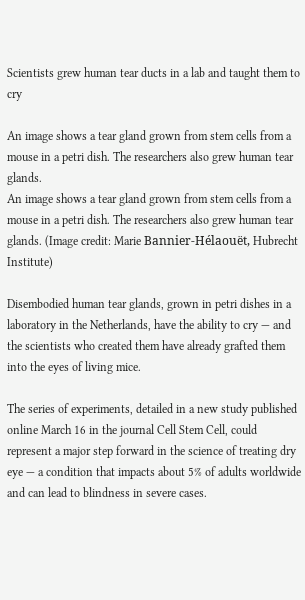Scientists grew human tear ducts in a lab and taught them to cry

An image shows a tear gland grown from stem cells from a mouse in a petri dish. The researchers also grew human tear glands.
An image shows a tear gland grown from stem cells from a mouse in a petri dish. The researchers also grew human tear glands. (Image credit: Marie Bannier-Hélaouët, Hubrecht Institute)

Disembodied human tear glands, grown in petri dishes in a laboratory in the Netherlands, have the ability to cry — and the scientists who created them have already grafted them into the eyes of living mice.

The series of experiments, detailed in a new study published online March 16 in the journal Cell Stem Cell, could represent a major step forward in the science of treating dry eye — a condition that impacts about 5% of adults worldwide and can lead to blindness in severe cases.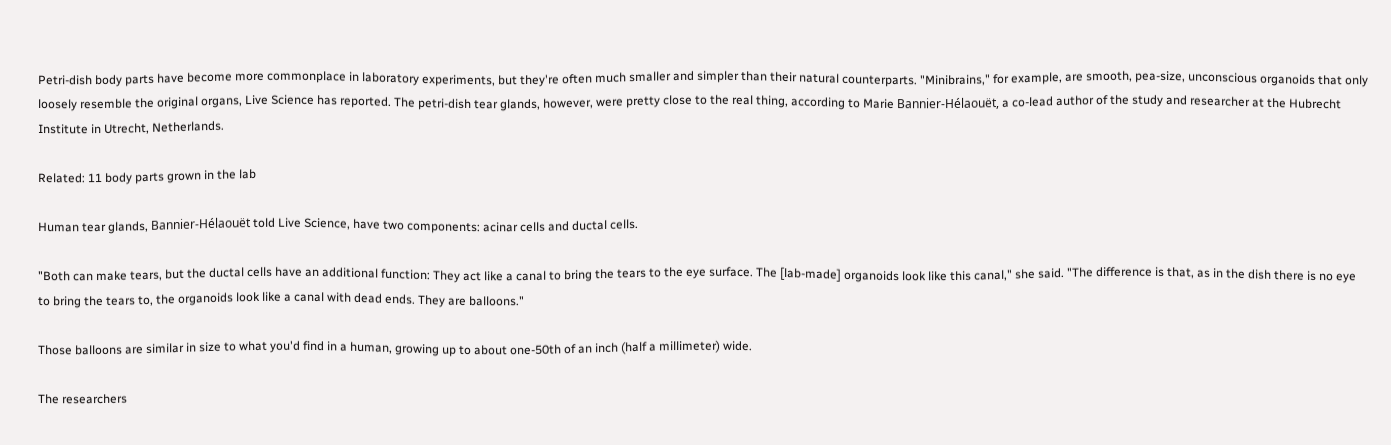Petri-dish body parts have become more commonplace in laboratory experiments, but they're often much smaller and simpler than their natural counterparts. "Minibrains," for example, are smooth, pea-size, unconscious organoids that only loosely resemble the original organs, Live Science has reported. The petri-dish tear glands, however, were pretty close to the real thing, according to Marie Bannier-Hélaouët, a co-lead author of the study and researcher at the Hubrecht Institute in Utrecht, Netherlands.

Related: 11 body parts grown in the lab

Human tear glands, Bannier-Hélaouët told Live Science, have two components: acinar cells and ductal cells.

"Both can make tears, but the ductal cells have an additional function: They act like a canal to bring the tears to the eye surface. The [lab-made] organoids look like this canal," she said. "The difference is that, as in the dish there is no eye to bring the tears to, the organoids look like a canal with dead ends. They are balloons."

Those balloons are similar in size to what you'd find in a human, growing up to about one-50th of an inch (half a millimeter) wide.

The researchers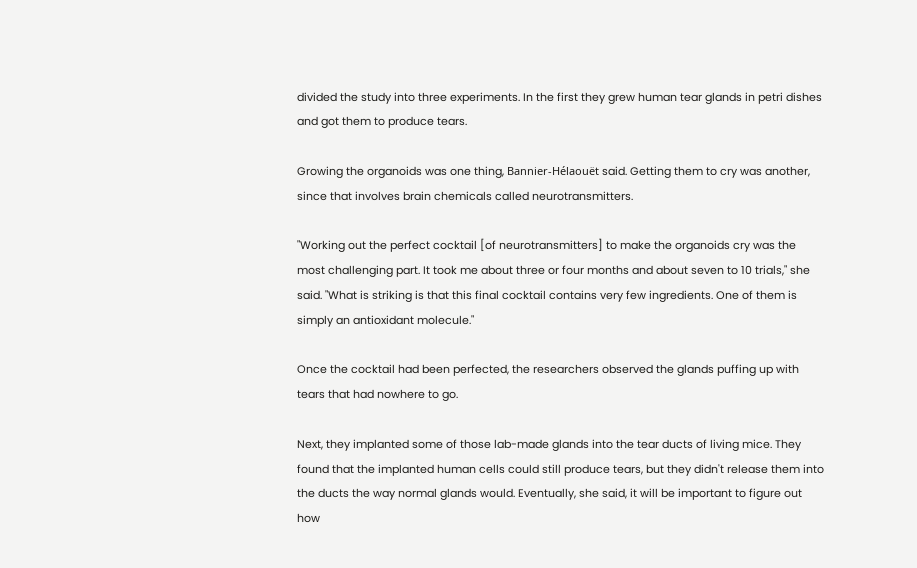divided the study into three experiments. In the first they grew human tear glands in petri dishes and got them to produce tears.

Growing the organoids was one thing, Bannier-Hélaouët said. Getting them to cry was another, since that involves brain chemicals called neurotransmitters.

"Working out the perfect cocktail [of neurotransmitters] to make the organoids cry was the most challenging part. It took me about three or four months and about seven to 10 trials," she said. "What is striking is that this final cocktail contains very few ingredients. One of them is simply an antioxidant molecule."

Once the cocktail had been perfected, the researchers observed the glands puffing up with tears that had nowhere to go.

Next, they implanted some of those lab-made glands into the tear ducts of living mice. They found that the implanted human cells could still produce tears, but they didn't release them into the ducts the way normal glands would. Eventually, she said, it will be important to figure out how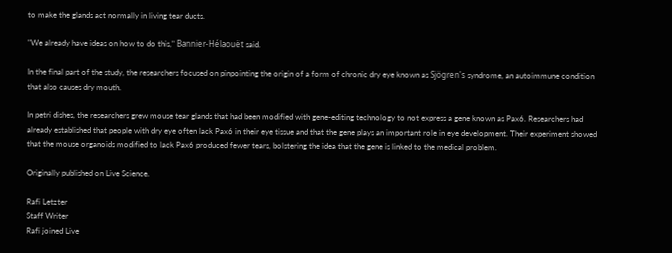to make the glands act normally in living tear ducts.

"We already have ideas on how to do this," Bannier-Hélaouët said.

In the final part of the study, the researchers focused on pinpointing the origin of a form of chronic dry eye known as Sjögren's syndrome, an autoimmune condition that also causes dry mouth.

In petri dishes, the researchers grew mouse tear glands that had been modified with gene-editing technology to not express a gene known as Pax6. Researchers had already established that people with dry eye often lack Pax6 in their eye tissue and that the gene plays an important role in eye development. Their experiment showed that the mouse organoids modified to lack Pax6 produced fewer tears, bolstering the idea that the gene is linked to the medical problem.

Originally published on Live Science.

Rafi Letzter
Staff Writer
Rafi joined Live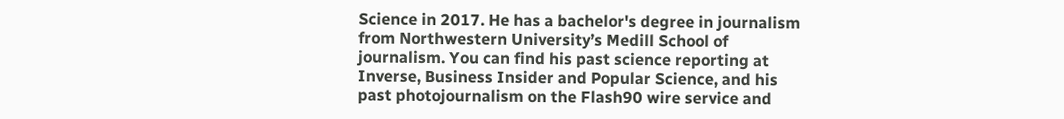Science in 2017. He has a bachelor's degree in journalism from Northwestern University’s Medill School of journalism. You can find his past science reporting at Inverse, Business Insider and Popular Science, and his past photojournalism on the Flash90 wire service and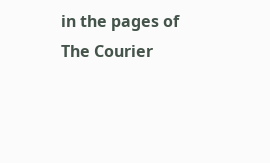in the pages of The Courier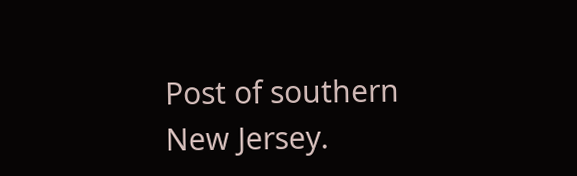Post of southern New Jersey.